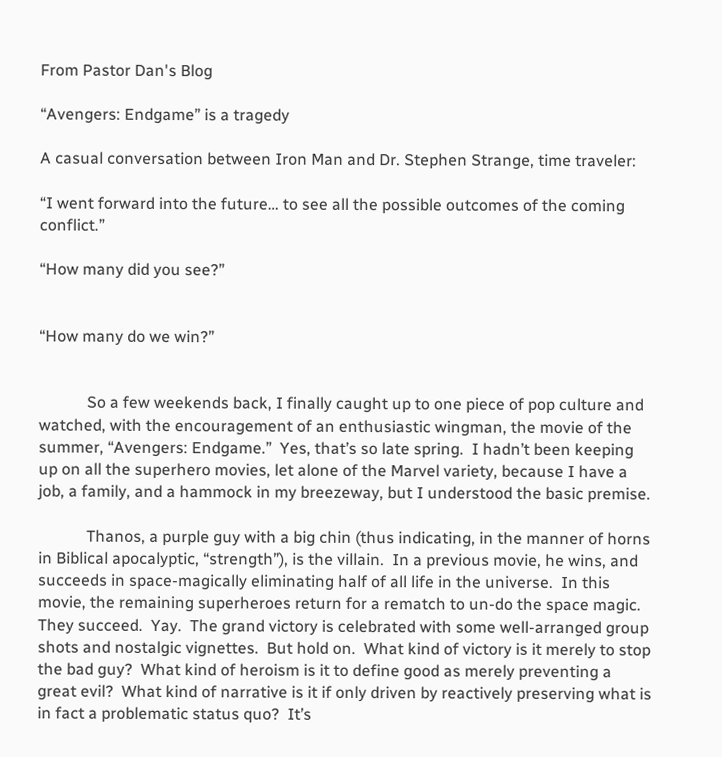From Pastor Dan's Blog

“Avengers: Endgame” is a tragedy

A casual conversation between Iron Man and Dr. Stephen Strange, time traveler:

“I went forward into the future… to see all the possible outcomes of the coming conflict.”

“How many did you see?”


“How many do we win?”


            So a few weekends back, I finally caught up to one piece of pop culture and watched, with the encouragement of an enthusiastic wingman, the movie of the summer, “Avengers: Endgame.”  Yes, that’s so late spring.  I hadn’t been keeping up on all the superhero movies, let alone of the Marvel variety, because I have a job, a family, and a hammock in my breezeway, but I understood the basic premise.

            Thanos, a purple guy with a big chin (thus indicating, in the manner of horns in Biblical apocalyptic, “strength”), is the villain.  In a previous movie, he wins, and succeeds in space-magically eliminating half of all life in the universe.  In this movie, the remaining superheroes return for a rematch to un-do the space magic.  They succeed.  Yay.  The grand victory is celebrated with some well-arranged group shots and nostalgic vignettes.  But hold on.  What kind of victory is it merely to stop the bad guy?  What kind of heroism is it to define good as merely preventing a great evil?  What kind of narrative is it if only driven by reactively preserving what is in fact a problematic status quo?  It’s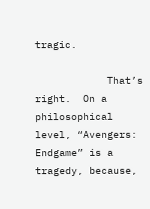tragic.

            That’s right.  On a philosophical level, “Avengers: Endgame” is a tragedy, because,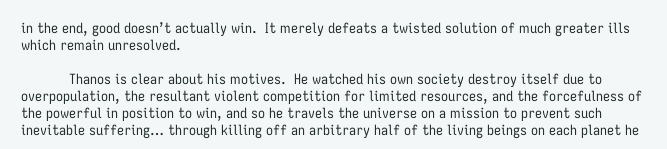in the end, good doesn’t actually win.  It merely defeats a twisted solution of much greater ills which remain unresolved.

            Thanos is clear about his motives.  He watched his own society destroy itself due to overpopulation, the resultant violent competition for limited resources, and the forcefulness of the powerful in position to win, and so he travels the universe on a mission to prevent such inevitable suffering… through killing off an arbitrary half of the living beings on each planet he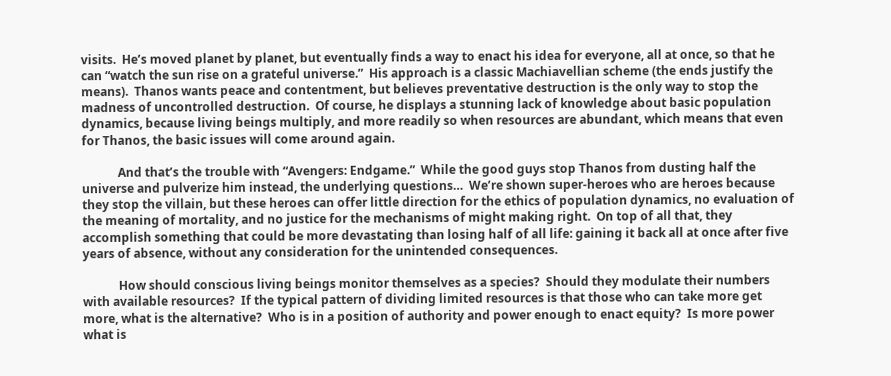visits.  He’s moved planet by planet, but eventually finds a way to enact his idea for everyone, all at once, so that he can “watch the sun rise on a grateful universe.”  His approach is a classic Machiavellian scheme (the ends justify the means).  Thanos wants peace and contentment, but believes preventative destruction is the only way to stop the madness of uncontrolled destruction.  Of course, he displays a stunning lack of knowledge about basic population dynamics, because living beings multiply, and more readily so when resources are abundant, which means that even for Thanos, the basic issues will come around again.

            And that’s the trouble with “Avengers: Endgame.”  While the good guys stop Thanos from dusting half the universe and pulverize him instead, the underlying questions…  We’re shown super-heroes who are heroes because they stop the villain, but these heroes can offer little direction for the ethics of population dynamics, no evaluation of the meaning of mortality, and no justice for the mechanisms of might making right.  On top of all that, they accomplish something that could be more devastating than losing half of all life: gaining it back all at once after five years of absence, without any consideration for the unintended consequences.

            How should conscious living beings monitor themselves as a species?  Should they modulate their numbers with available resources?  If the typical pattern of dividing limited resources is that those who can take more get more, what is the alternative?  Who is in a position of authority and power enough to enact equity?  Is more power what is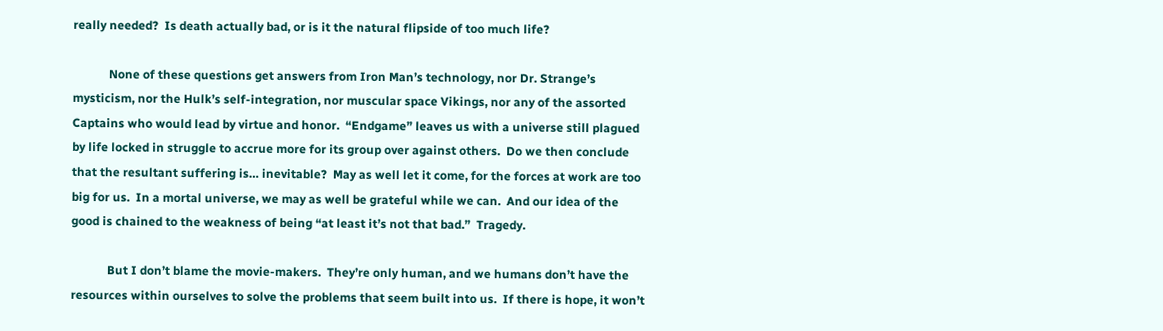really needed?  Is death actually bad, or is it the natural flipside of too much life?

            None of these questions get answers from Iron Man’s technology, nor Dr. Strange’s mysticism, nor the Hulk’s self-integration, nor muscular space Vikings, nor any of the assorted Captains who would lead by virtue and honor.  “Endgame” leaves us with a universe still plagued by life locked in struggle to accrue more for its group over against others.  Do we then conclude that the resultant suffering is… inevitable?  May as well let it come, for the forces at work are too big for us.  In a mortal universe, we may as well be grateful while we can.  And our idea of the good is chained to the weakness of being “at least it’s not that bad.”  Tragedy.

            But I don’t blame the movie-makers.  They’re only human, and we humans don’t have the resources within ourselves to solve the problems that seem built into us.  If there is hope, it won’t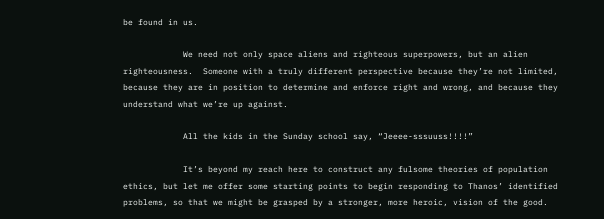be found in us.

            We need not only space aliens and righteous superpowers, but an alien righteousness.  Someone with a truly different perspective because they’re not limited, because they are in position to determine and enforce right and wrong, and because they understand what we’re up against.

            All the kids in the Sunday school say, “Jeeee-sssuuss!!!!”

            It’s beyond my reach here to construct any fulsome theories of population ethics, but let me offer some starting points to begin responding to Thanos’ identified problems, so that we might be grasped by a stronger, more heroic, vision of the good.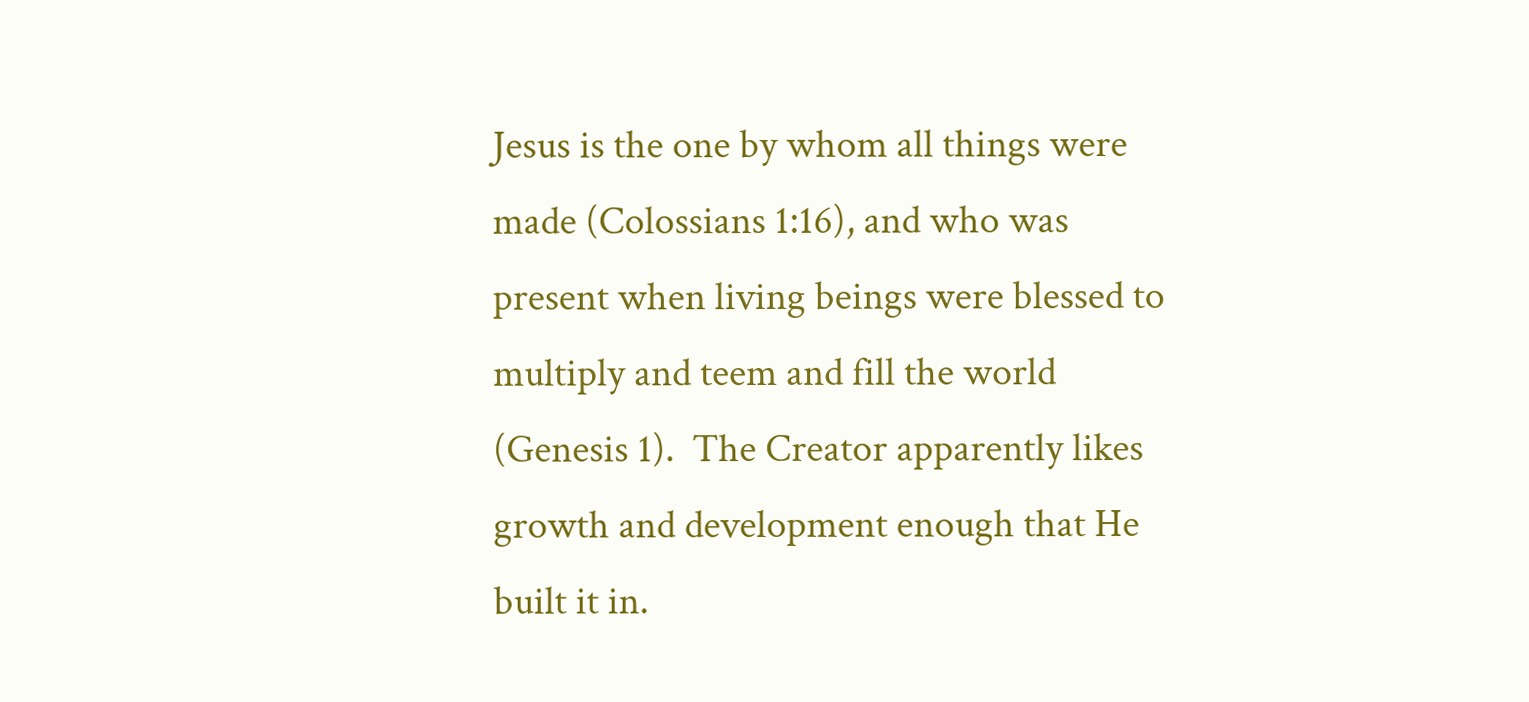Jesus is the one by whom all things were made (Colossians 1:16), and who was present when living beings were blessed to multiply and teem and fill the world (Genesis 1).  The Creator apparently likes growth and development enough that He built it in.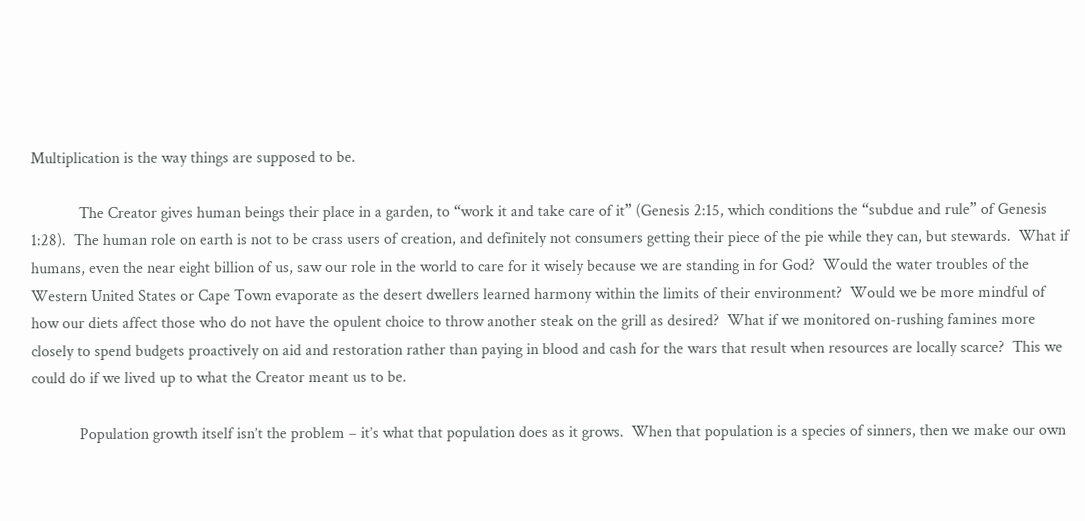Multiplication is the way things are supposed to be.

            The Creator gives human beings their place in a garden, to “work it and take care of it” (Genesis 2:15, which conditions the “subdue and rule” of Genesis 1:28).  The human role on earth is not to be crass users of creation, and definitely not consumers getting their piece of the pie while they can, but stewards.  What if humans, even the near eight billion of us, saw our role in the world to care for it wisely because we are standing in for God?  Would the water troubles of the Western United States or Cape Town evaporate as the desert dwellers learned harmony within the limits of their environment?  Would we be more mindful of how our diets affect those who do not have the opulent choice to throw another steak on the grill as desired?  What if we monitored on-rushing famines more closely to spend budgets proactively on aid and restoration rather than paying in blood and cash for the wars that result when resources are locally scarce?  This we could do if we lived up to what the Creator meant us to be.

            Population growth itself isn’t the problem – it’s what that population does as it grows.  When that population is a species of sinners, then we make our own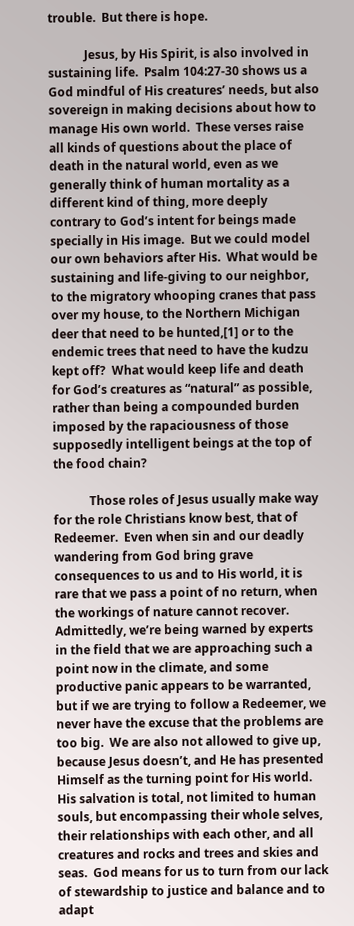trouble.  But there is hope.

            Jesus, by His Spirit, is also involved in sustaining life.  Psalm 104:27-30 shows us a God mindful of His creatures’ needs, but also sovereign in making decisions about how to manage His own world.  These verses raise all kinds of questions about the place of death in the natural world, even as we generally think of human mortality as a different kind of thing, more deeply contrary to God’s intent for beings made specially in His image.  But we could model our own behaviors after His.  What would be sustaining and life-giving to our neighbor, to the migratory whooping cranes that pass over my house, to the Northern Michigan deer that need to be hunted,[1] or to the endemic trees that need to have the kudzu kept off?  What would keep life and death for God’s creatures as “natural” as possible, rather than being a compounded burden imposed by the rapaciousness of those supposedly intelligent beings at the top of the food chain?

            Those roles of Jesus usually make way for the role Christians know best, that of Redeemer.  Even when sin and our deadly wandering from God bring grave consequences to us and to His world, it is rare that we pass a point of no return, when the workings of nature cannot recover.  Admittedly, we’re being warned by experts in the field that we are approaching such a point now in the climate, and some productive panic appears to be warranted, but if we are trying to follow a Redeemer, we never have the excuse that the problems are too big.  We are also not allowed to give up, because Jesus doesn’t, and He has presented Himself as the turning point for His world.  His salvation is total, not limited to human souls, but encompassing their whole selves, their relationships with each other, and all creatures and rocks and trees and skies and seas.  God means for us to turn from our lack of stewardship to justice and balance and to adapt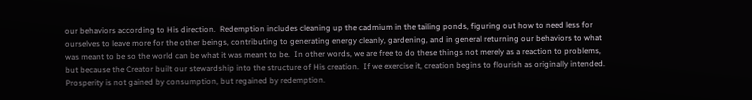our behaviors according to His direction.  Redemption includes cleaning up the cadmium in the tailing ponds, figuring out how to need less for ourselves to leave more for the other beings, contributing to generating energy cleanly, gardening, and in general returning our behaviors to what was meant to be so the world can be what it was meant to be.  In other words, we are free to do these things not merely as a reaction to problems, but because the Creator built our stewardship into the structure of His creation.  If we exercise it, creation begins to flourish as originally intended.  Prosperity is not gained by consumption, but regained by redemption.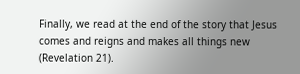Finally, we read at the end of the story that Jesus comes and reigns and makes all things new (Revelation 21).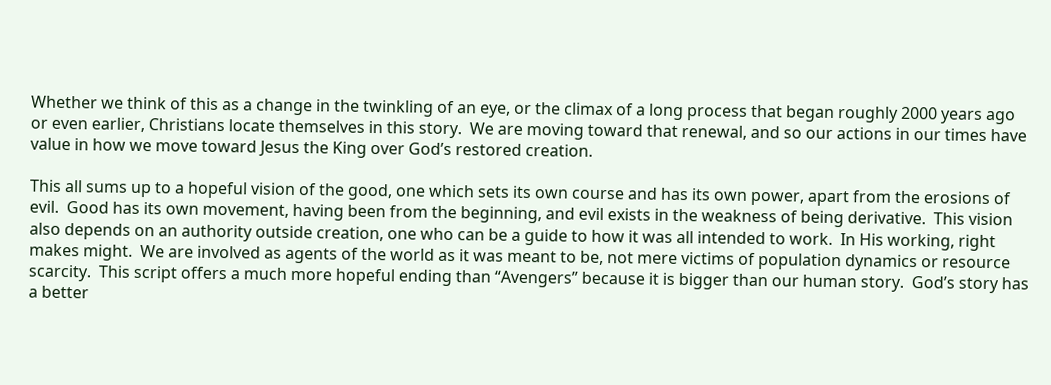Whether we think of this as a change in the twinkling of an eye, or the climax of a long process that began roughly 2000 years ago or even earlier, Christians locate themselves in this story.  We are moving toward that renewal, and so our actions in our times have value in how we move toward Jesus the King over God’s restored creation.

This all sums up to a hopeful vision of the good, one which sets its own course and has its own power, apart from the erosions of evil.  Good has its own movement, having been from the beginning, and evil exists in the weakness of being derivative.  This vision also depends on an authority outside creation, one who can be a guide to how it was all intended to work.  In His working, right makes might.  We are involved as agents of the world as it was meant to be, not mere victims of population dynamics or resource scarcity.  This script offers a much more hopeful ending than “Avengers” because it is bigger than our human story.  God’s story has a better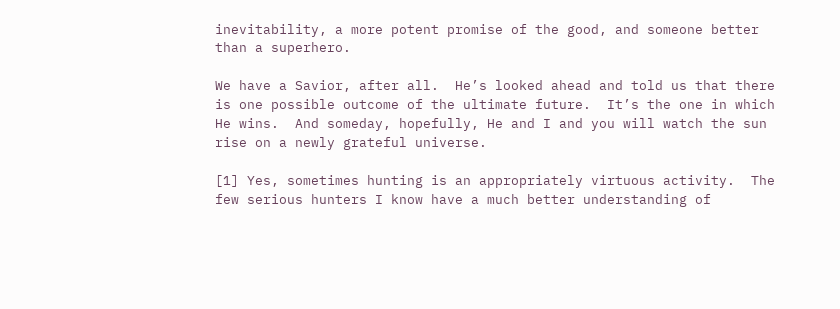inevitability, a more potent promise of the good, and someone better than a superhero.

We have a Savior, after all.  He’s looked ahead and told us that there is one possible outcome of the ultimate future.  It’s the one in which He wins.  And someday, hopefully, He and I and you will watch the sun rise on a newly grateful universe.

[1] Yes, sometimes hunting is an appropriately virtuous activity.  The few serious hunters I know have a much better understanding of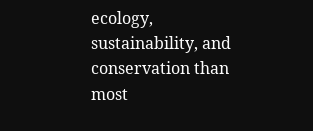ecology, sustainability, and conservation than most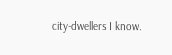city-dwellers I know.